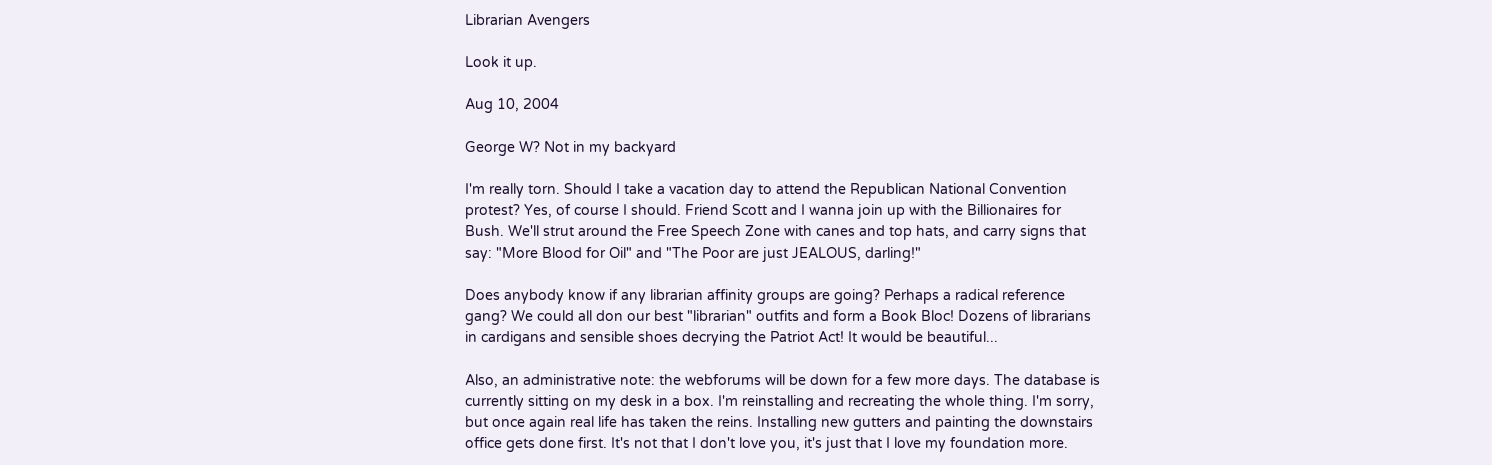Librarian Avengers

Look it up.

Aug 10, 2004

George W? Not in my backyard

I'm really torn. Should I take a vacation day to attend the Republican National Convention protest? Yes, of course I should. Friend Scott and I wanna join up with the Billionaires for Bush. We'll strut around the Free Speech Zone with canes and top hats, and carry signs that say: "More Blood for Oil" and "The Poor are just JEALOUS, darling!"

Does anybody know if any librarian affinity groups are going? Perhaps a radical reference gang? We could all don our best "librarian" outfits and form a Book Bloc! Dozens of librarians in cardigans and sensible shoes decrying the Patriot Act! It would be beautiful...

Also, an administrative note: the webforums will be down for a few more days. The database is currently sitting on my desk in a box. I'm reinstalling and recreating the whole thing. I'm sorry, but once again real life has taken the reins. Installing new gutters and painting the downstairs office gets done first. It's not that I don't love you, it's just that I love my foundation more.